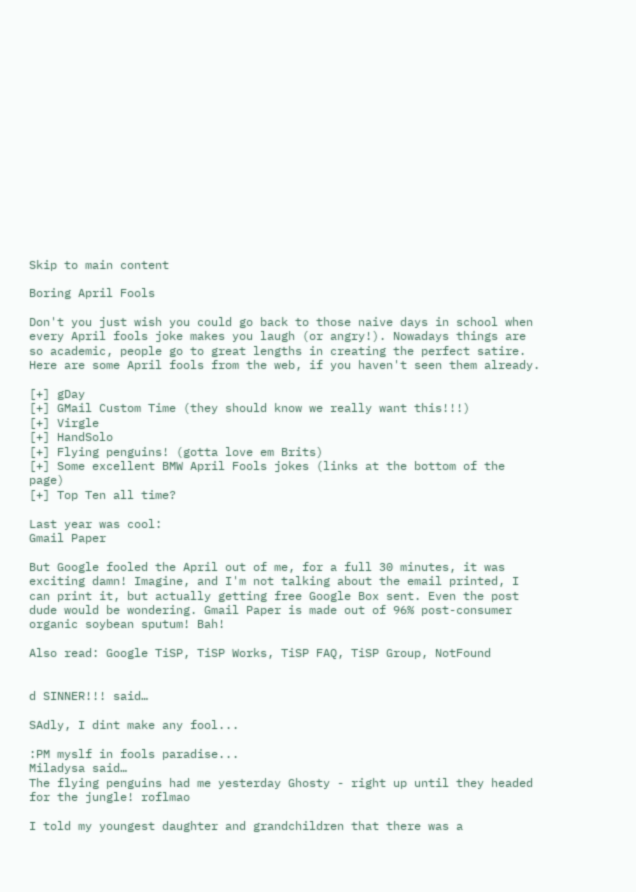Skip to main content

Boring April Fools

Don't you just wish you could go back to those naive days in school when every April fools joke makes you laugh (or angry!). Nowadays things are so academic, people go to great lengths in creating the perfect satire. Here are some April fools from the web, if you haven't seen them already.

[+] gDay
[+] GMail Custom Time (they should know we really want this!!!)
[+] Virgle
[+] HandSolo
[+] Flying penguins! (gotta love em Brits)
[+] Some excellent BMW April Fools jokes (links at the bottom of the page)
[+] Top Ten all time?

Last year was cool:
Gmail Paper

But Google fooled the April out of me, for a full 30 minutes, it was exciting damn! Imagine, and I'm not talking about the email printed, I can print it, but actually getting free Google Box sent. Even the post dude would be wondering. Gmail Paper is made out of 96% post-consumer organic soybean sputum! Bah!

Also read: Google TiSP, TiSP Works, TiSP FAQ, TiSP Group, NotFound


d SINNER!!! said…

SAdly, I dint make any fool...

:PM myslf in fools paradise...
Miladysa said…
The flying penguins had me yesterday Ghosty - right up until they headed for the jungle! roflmao

I told my youngest daughter and grandchildren that there was a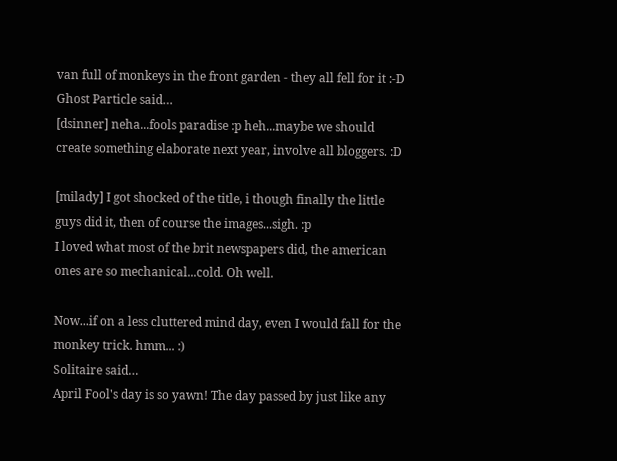van full of monkeys in the front garden - they all fell for it :-D
Ghost Particle said…
[dsinner] neha...fools paradise :p heh...maybe we should create something elaborate next year, involve all bloggers. :D

[milady] I got shocked of the title, i though finally the little guys did it, then of course the images...sigh. :p
I loved what most of the brit newspapers did, the american ones are so mechanical...cold. Oh well.

Now...if on a less cluttered mind day, even I would fall for the monkey trick. hmm... :)
Solitaire said…
April Fool's day is so yawn! The day passed by just like any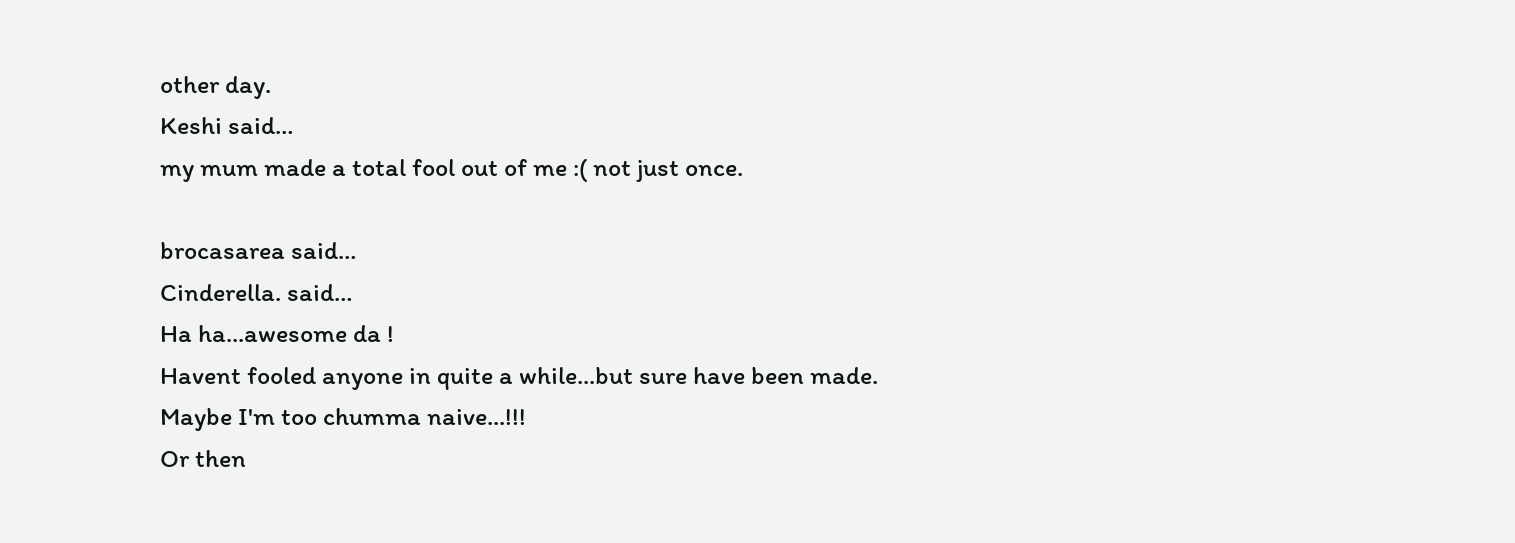other day.
Keshi said…
my mum made a total fool out of me :( not just once.

brocasarea said…
Cinderella. said…
Ha ha...awesome da !
Havent fooled anyone in quite a while...but sure have been made.
Maybe I'm too chumma naive...!!!
Or then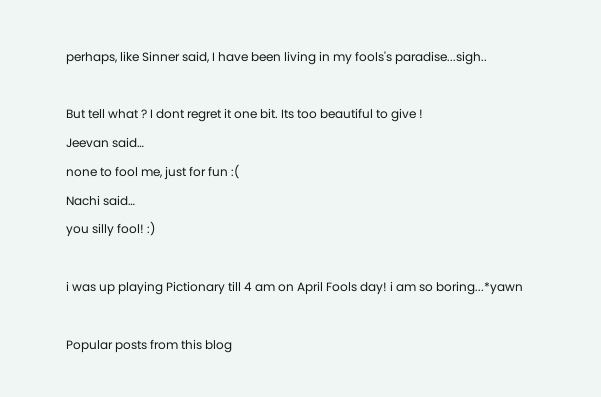perhaps, like Sinner said, I have been living in my fools's paradise...sigh..

But tell what ? I dont regret it one bit. Its too beautiful to give !
Jeevan said…
none to fool me, just for fun :(
Nachi said…
you silly fool! :)

i was up playing Pictionary till 4 am on April Fools day! i am so boring...*yawn

Popular posts from this blog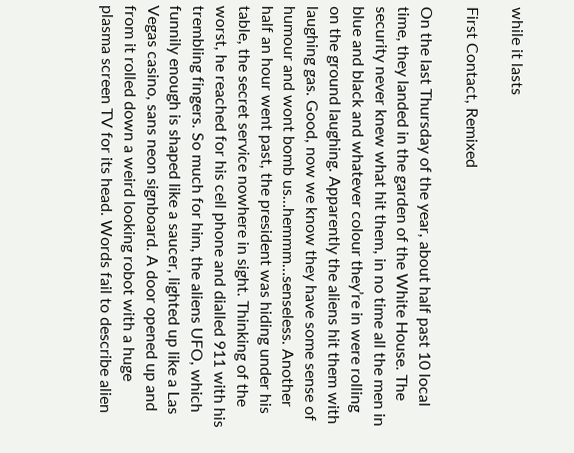while it lasts

First Contact, Remixed

On the last Thursday of the year, about half past 10 local time, they landed in the garden of the White House. The security never knew what hit them, in no time all the men in blue and black and whatever colour they’re in were rolling on the ground laughing. Apparently the aliens hit them with laughing gas. Good, now we know they have some sense of humour and wont bomb us…hemmm…senseless. Another half an hour went past, the president was hiding under his table, the secret service nowhere in sight. Thinking of the worst, he reached for his cell phone and dialled 911 with his trembling fingers. So much for him, the aliens UFO, which funnily enough is shaped like a saucer, lighted up like a Las Vegas casino, sans neon signboard. A door opened up and from it rolled down a weird looking robot with a huge plasma screen TV for its head. Words fail to describe alien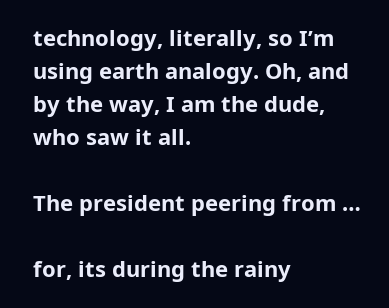technology, literally, so I’m using earth analogy. Oh, and by the way, I am the dude, who saw it all.

The president peering from …

for, its during the rainy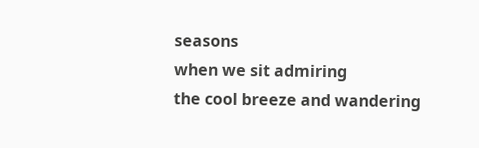seasons
when we sit admiring
the cool breeze and wandering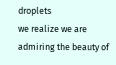droplets
we realize we are admiring the beauty of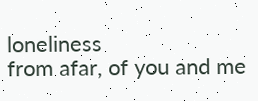loneliness
from afar, of you and me